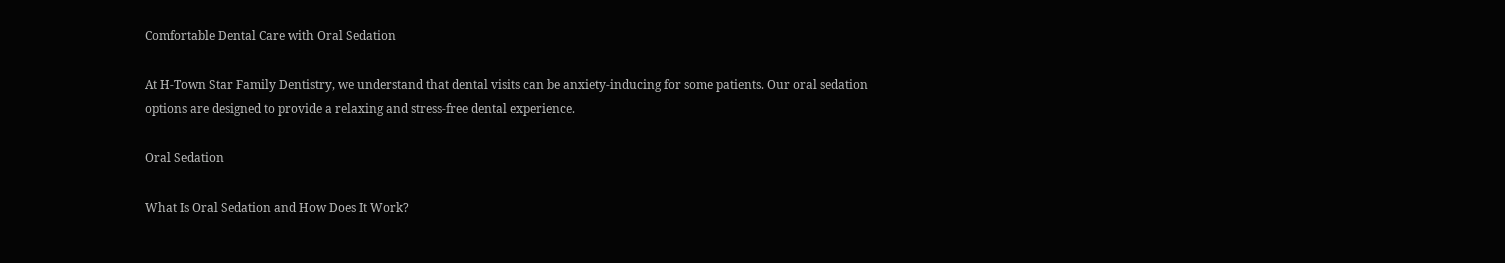Comfortable Dental Care with Oral Sedation

At H-Town Star Family Dentistry, we understand that dental visits can be anxiety-inducing for some patients. Our oral sedation options are designed to provide a relaxing and stress-free dental experience.

Oral Sedation

What Is Oral Sedation and How Does It Work?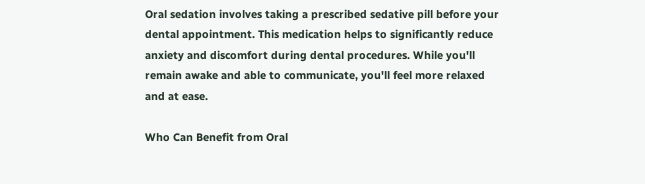Oral sedation involves taking a prescribed sedative pill before your dental appointment. This medication helps to significantly reduce anxiety and discomfort during dental procedures. While you'll remain awake and able to communicate, you'll feel more relaxed and at ease.

Who Can Benefit from Oral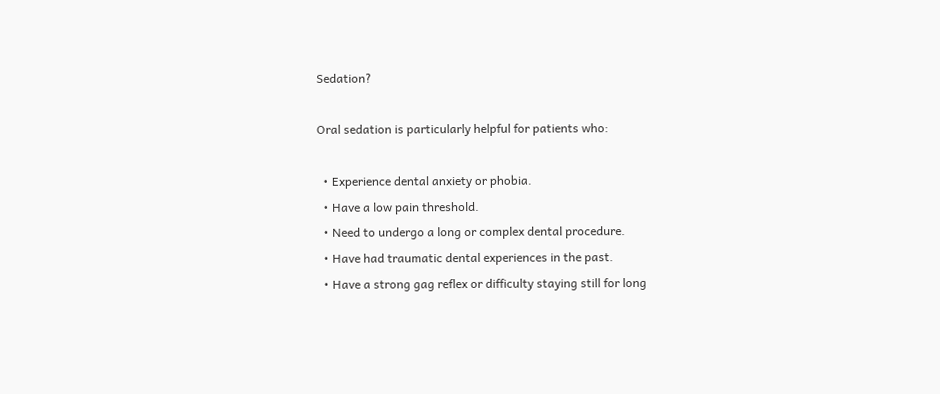Sedation?

Oral sedation is particularly helpful for patients who:

  • Experience dental anxiety or phobia.
  • Have a low pain threshold.
  • Need to undergo a long or complex dental procedure.
  • Have had traumatic dental experiences in the past.
  • Have a strong gag reflex or difficulty staying still for long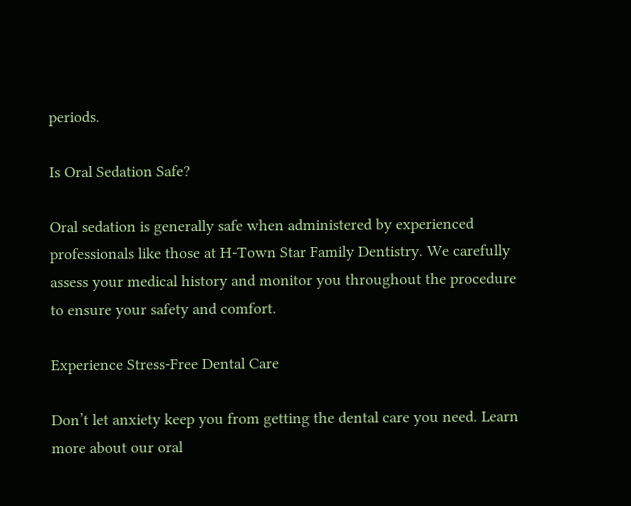periods.

Is Oral Sedation Safe?

Oral sedation is generally safe when administered by experienced professionals like those at H-Town Star Family Dentistry. We carefully assess your medical history and monitor you throughout the procedure to ensure your safety and comfort.

Experience Stress-Free Dental Care

Don’t let anxiety keep you from getting the dental care you need. Learn more about our oral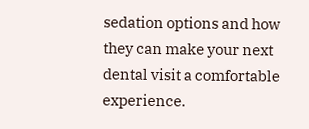sedation options and how they can make your next dental visit a comfortable experience.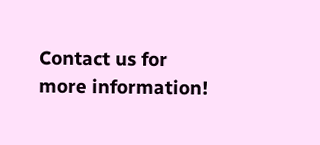Contact us for more information!